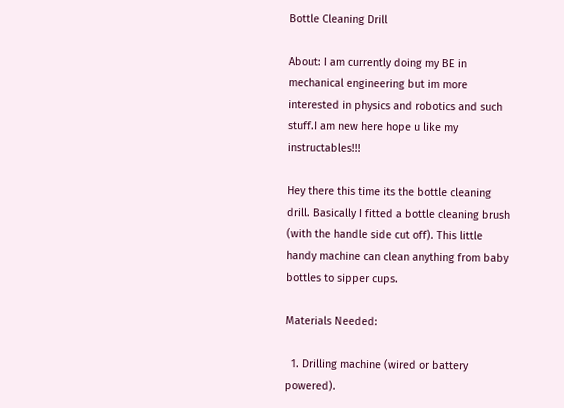Bottle Cleaning Drill

About: I am currently doing my BE in mechanical engineering but im more interested in physics and robotics and such stuff.I am new here hope u like my instructables!!!

Hey there this time its the bottle cleaning drill. Basically I fitted a bottle cleaning brush (with the handle side cut off). This little handy machine can clean anything from baby bottles to sipper cups.

Materials Needed:

  1. Drilling machine (wired or battery powered).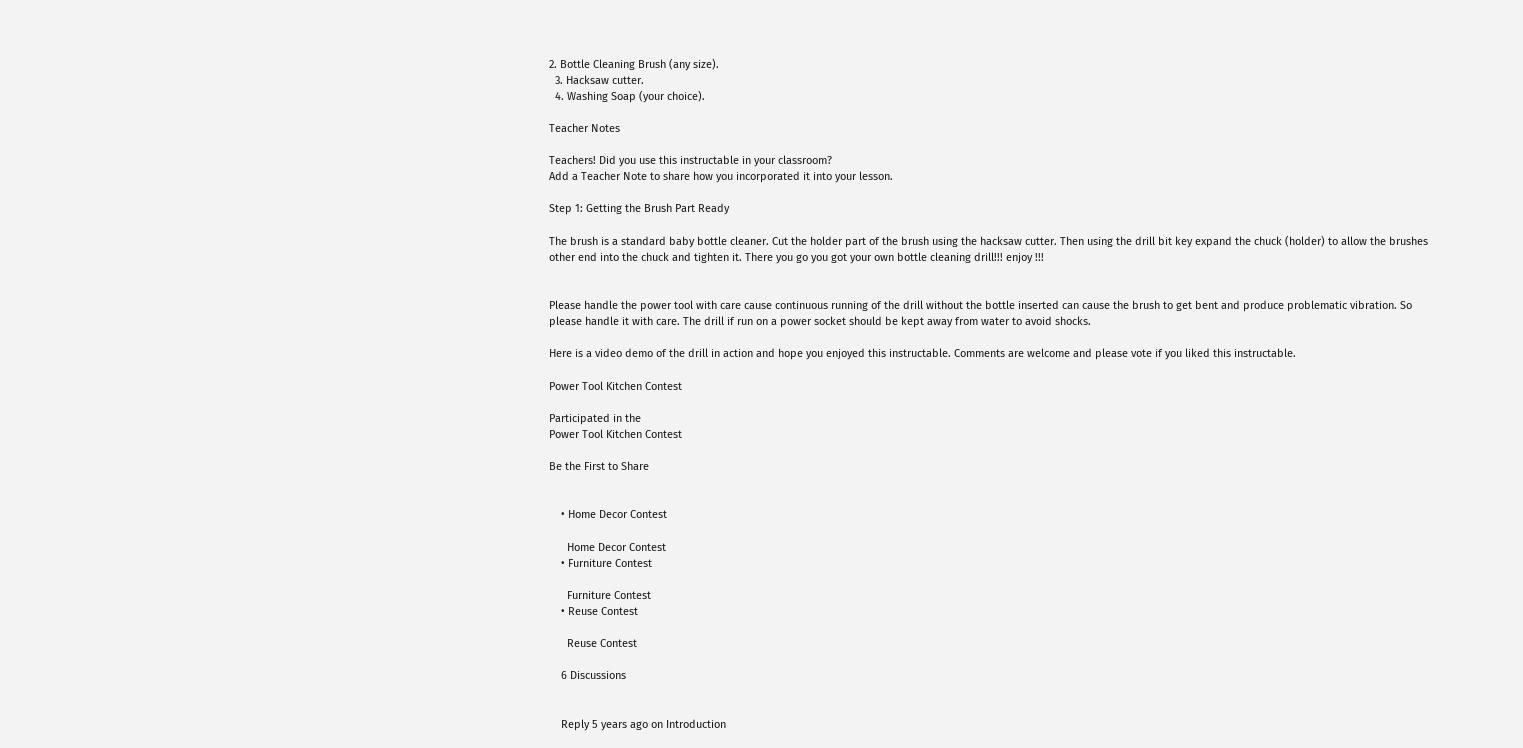2. Bottle Cleaning Brush (any size).
  3. Hacksaw cutter.
  4. Washing Soap (your choice).

Teacher Notes

Teachers! Did you use this instructable in your classroom?
Add a Teacher Note to share how you incorporated it into your lesson.

Step 1: Getting the Brush Part Ready

The brush is a standard baby bottle cleaner. Cut the holder part of the brush using the hacksaw cutter. Then using the drill bit key expand the chuck (holder) to allow the brushes other end into the chuck and tighten it. There you go you got your own bottle cleaning drill!!! enjoy !!!


Please handle the power tool with care cause continuous running of the drill without the bottle inserted can cause the brush to get bent and produce problematic vibration. So please handle it with care. The drill if run on a power socket should be kept away from water to avoid shocks.

Here is a video demo of the drill in action and hope you enjoyed this instructable. Comments are welcome and please vote if you liked this instructable.

Power Tool Kitchen Contest

Participated in the
Power Tool Kitchen Contest

Be the First to Share


    • Home Decor Contest

      Home Decor Contest
    • Furniture Contest

      Furniture Contest
    • Reuse Contest

      Reuse Contest

    6 Discussions


    Reply 5 years ago on Introduction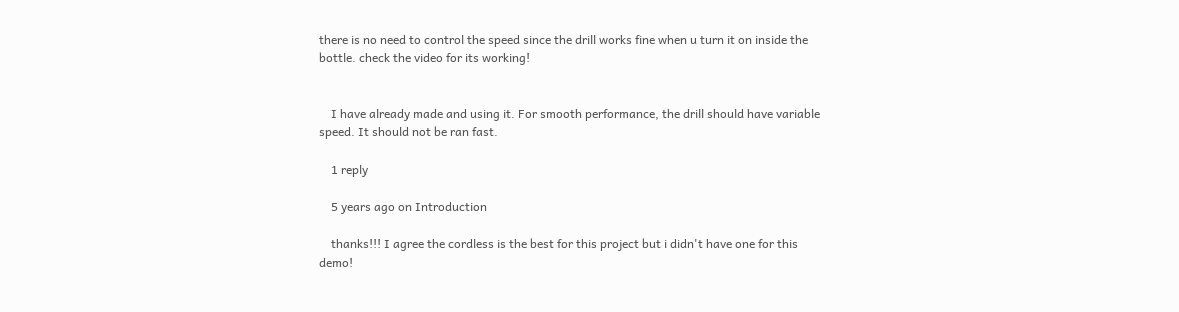there is no need to control the speed since the drill works fine when u turn it on inside the bottle. check the video for its working!


    I have already made and using it. For smooth performance, the drill should have variable speed. It should not be ran fast.

    1 reply

    5 years ago on Introduction

    thanks!!! I agree the cordless is the best for this project but i didn't have one for this demo!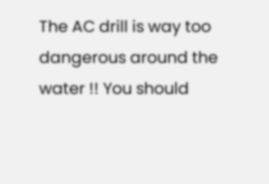The AC drill is way too dangerous around the water !! You should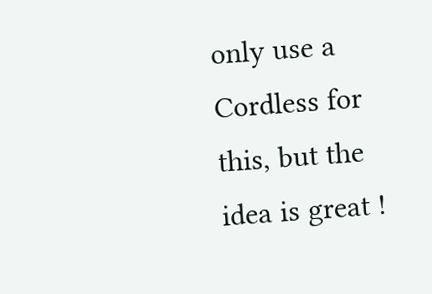only use a Cordless for this, but the idea is great !